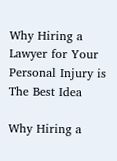Why Hiring a Lawyer for Your Personal Injury is The Best Idea

Why Hiring a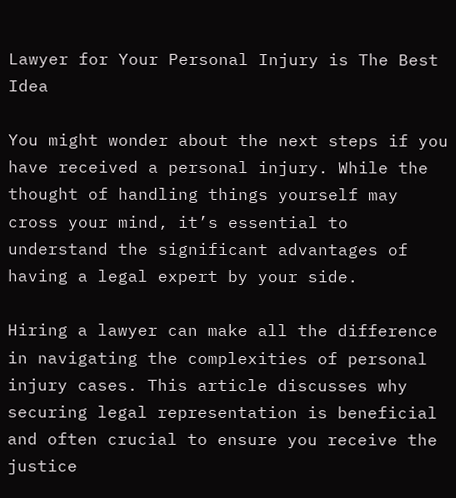Lawyer for Your Personal Injury is The Best Idea

You might wonder about the next steps if you have received a personal injury. While the thought of handling things yourself may cross your mind, it’s essential to understand the significant advantages of having a legal expert by your side.

Hiring a lawyer can make all the difference in navigating the complexities of personal injury cases. This article discusses why securing legal representation is beneficial and often crucial to ensure you receive the justice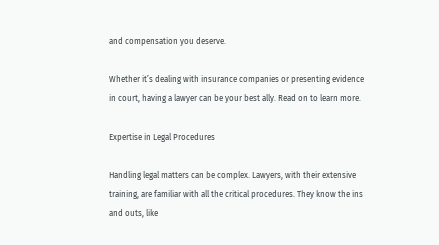and compensation you deserve.

Whether it’s dealing with insurance companies or presenting evidence in court, having a lawyer can be your best ally. Read on to learn more.

Expertise in Legal Procedures

Handling legal matters can be complex. Lawyers, with their extensive training, are familiar with all the critical procedures. They know the ins and outs, like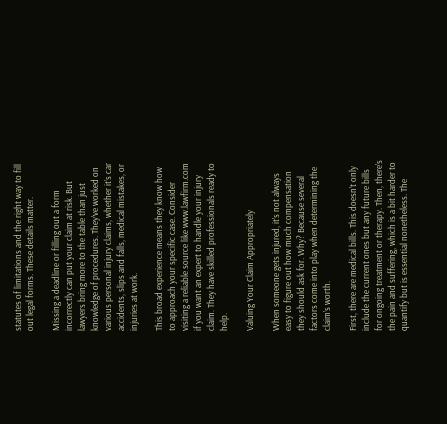statutes of limitations and the right way to fill out legal forms. These details matter.

Missing a deadline or filling out a form incorrectly can put your claim at risk. But lawyers bring more to the table than just knowledge of procedures. They’ve worked on various personal injury claims, whether it’s car accidents, slips and falls, medical mistakes, or injuries at work.

This broad experience means they know how to approach your specific case. Consider visiting a reliable source like www.lawfirm.com if you want an expert to handle your injury claim. They have skilled professionals ready to help.

Valuing Your Claim Appropriately

When someone gets injured, it’s not always easy to figure out how much compensation they should ask for. Why? Because several factors come into play when determining the claim’s worth.

First, there are medical bills. This doesn’t only include the current ones but any future bills for ongoing treatment or therapy. Then, there’s the pain and suffering, which is a bit harder to quantify but is essential nonetheless. The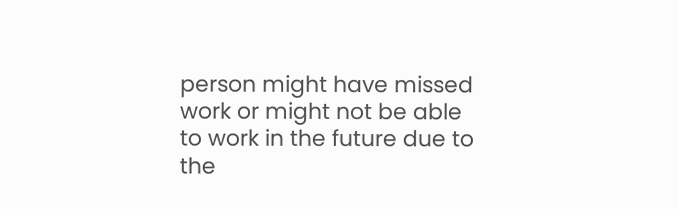person might have missed work or might not be able to work in the future due to the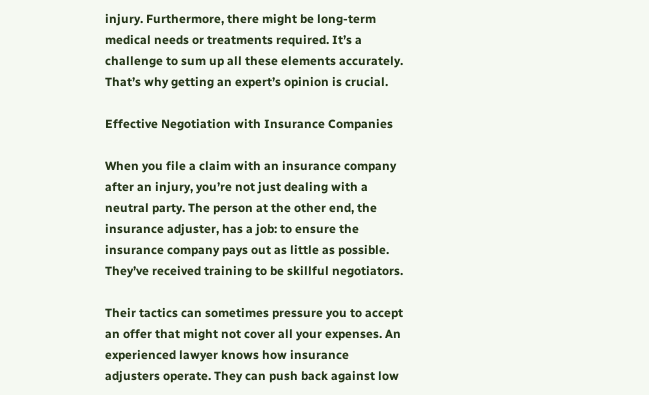injury. Furthermore, there might be long-term medical needs or treatments required. It’s a challenge to sum up all these elements accurately. That’s why getting an expert’s opinion is crucial.

Effective Negotiation with Insurance Companies

When you file a claim with an insurance company after an injury, you’re not just dealing with a neutral party. The person at the other end, the insurance adjuster, has a job: to ensure the insurance company pays out as little as possible. They’ve received training to be skillful negotiators.

Their tactics can sometimes pressure you to accept an offer that might not cover all your expenses. An experienced lawyer knows how insurance adjusters operate. They can push back against low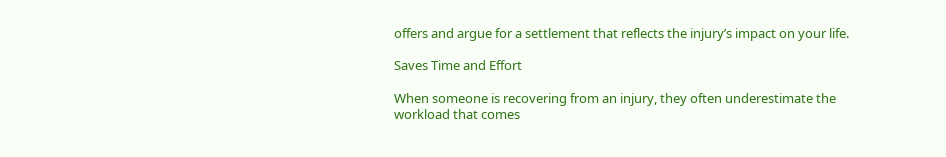offers and argue for a settlement that reflects the injury’s impact on your life.

Saves Time and Effort

When someone is recovering from an injury, they often underestimate the workload that comes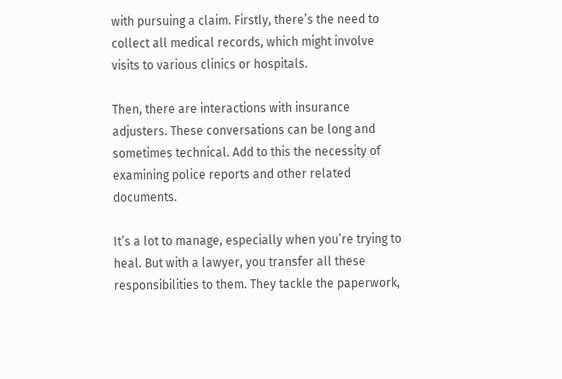with pursuing a claim. Firstly, there’s the need to collect all medical records, which might involve visits to various clinics or hospitals.

Then, there are interactions with insurance adjusters. These conversations can be long and sometimes technical. Add to this the necessity of examining police reports and other related documents.

It’s a lot to manage, especially when you’re trying to heal. But with a lawyer, you transfer all these responsibilities to them. They tackle the paperwork,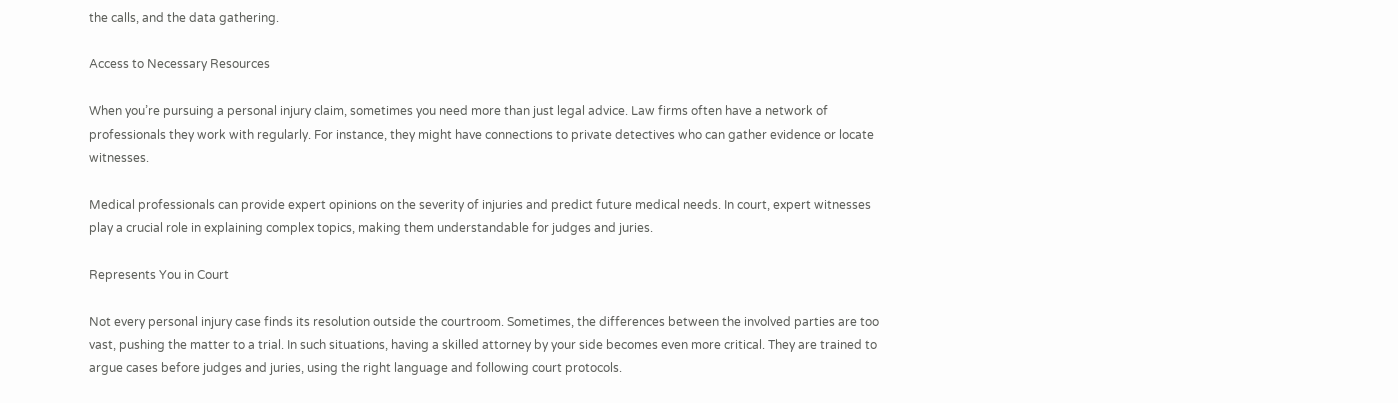the calls, and the data gathering.

Access to Necessary Resources

When you’re pursuing a personal injury claim, sometimes you need more than just legal advice. Law firms often have a network of professionals they work with regularly. For instance, they might have connections to private detectives who can gather evidence or locate witnesses.

Medical professionals can provide expert opinions on the severity of injuries and predict future medical needs. In court, expert witnesses play a crucial role in explaining complex topics, making them understandable for judges and juries.

Represents You in Court

Not every personal injury case finds its resolution outside the courtroom. Sometimes, the differences between the involved parties are too vast, pushing the matter to a trial. In such situations, having a skilled attorney by your side becomes even more critical. They are trained to argue cases before judges and juries, using the right language and following court protocols.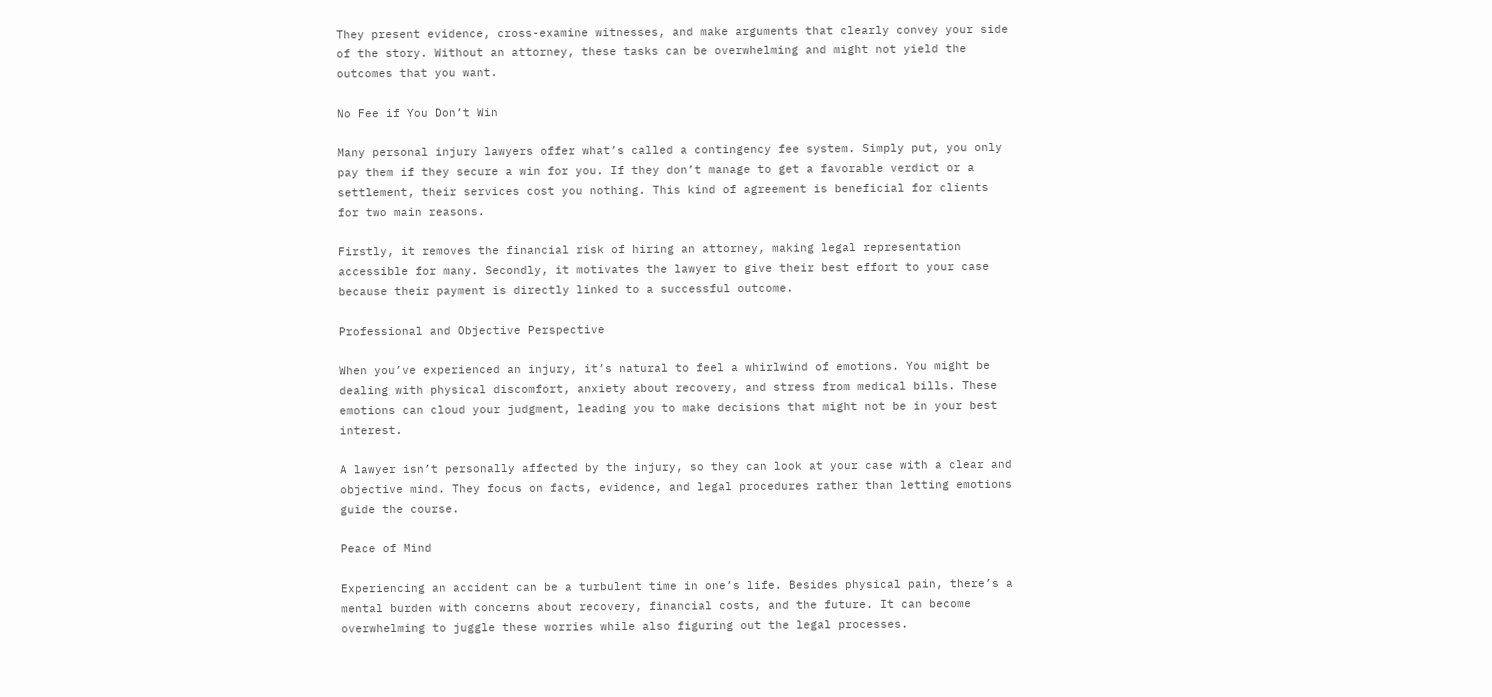They present evidence, cross-examine witnesses, and make arguments that clearly convey your side of the story. Without an attorney, these tasks can be overwhelming and might not yield the outcomes that you want.

No Fee if You Don’t Win

Many personal injury lawyers offer what’s called a contingency fee system. Simply put, you only pay them if they secure a win for you. If they don’t manage to get a favorable verdict or a settlement, their services cost you nothing. This kind of agreement is beneficial for clients for two main reasons.

Firstly, it removes the financial risk of hiring an attorney, making legal representation accessible for many. Secondly, it motivates the lawyer to give their best effort to your case because their payment is directly linked to a successful outcome.

Professional and Objective Perspective

When you’ve experienced an injury, it’s natural to feel a whirlwind of emotions. You might be dealing with physical discomfort, anxiety about recovery, and stress from medical bills. These emotions can cloud your judgment, leading you to make decisions that might not be in your best interest.

A lawyer isn’t personally affected by the injury, so they can look at your case with a clear and objective mind. They focus on facts, evidence, and legal procedures rather than letting emotions guide the course.

Peace of Mind

Experiencing an accident can be a turbulent time in one’s life. Besides physical pain, there’s a mental burden with concerns about recovery, financial costs, and the future. It can become overwhelming to juggle these worries while also figuring out the legal processes.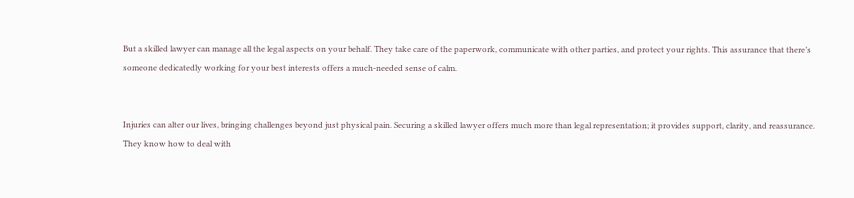But a skilled lawyer can manage all the legal aspects on your behalf. They take care of the paperwork, communicate with other parties, and protect your rights. This assurance that there’s someone dedicatedly working for your best interests offers a much-needed sense of calm.


Injuries can alter our lives, bringing challenges beyond just physical pain. Securing a skilled lawyer offers much more than legal representation; it provides support, clarity, and reassurance. They know how to deal with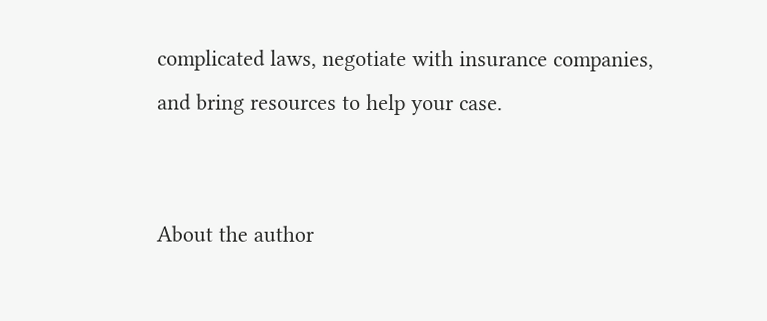complicated laws, negotiate with insurance companies, and bring resources to help your case.


About the author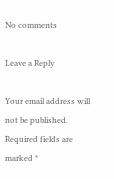No comments

Leave a Reply

Your email address will not be published. Required fields are marked *